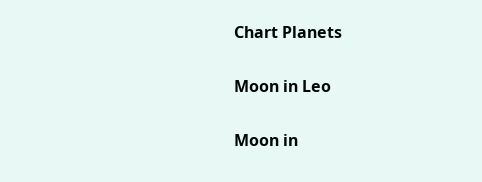Chart Planets

Moon in Leo

Moon in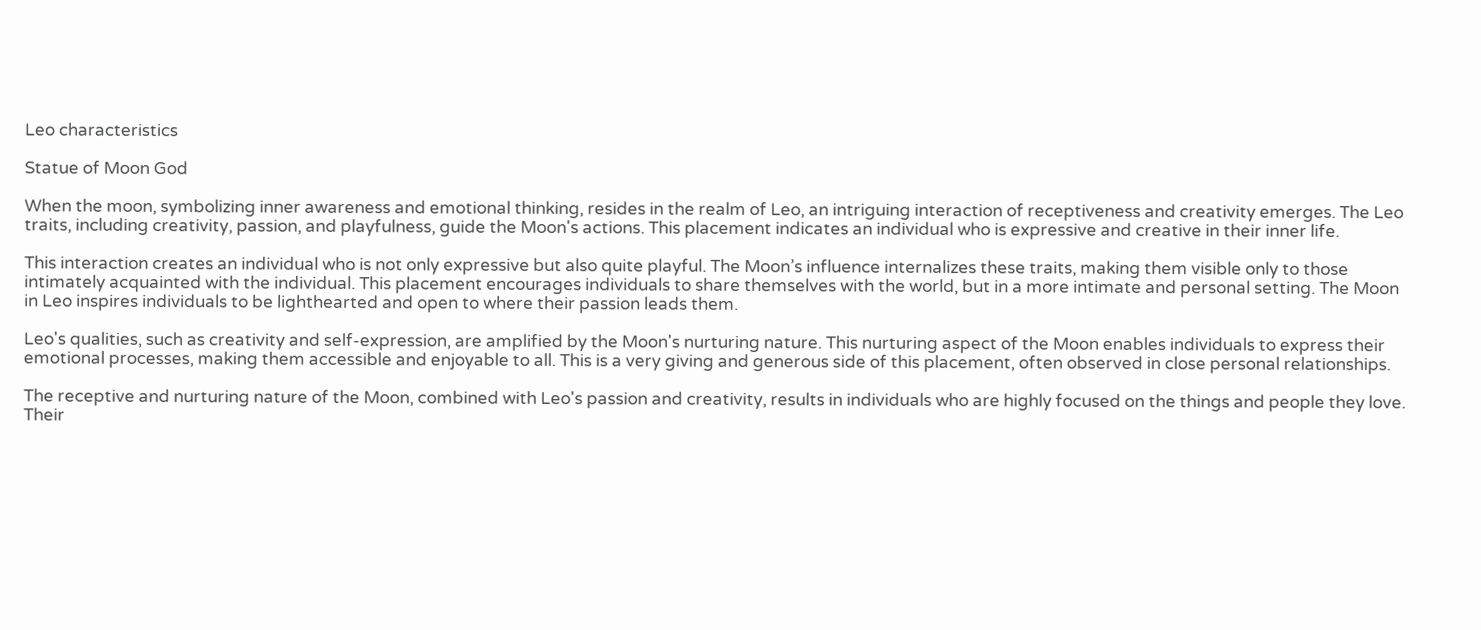Leo characteristics

Statue of Moon God

When the moon, symbolizing inner awareness and emotional thinking, resides in the realm of Leo, an intriguing interaction of receptiveness and creativity emerges. The Leo traits, including creativity, passion, and playfulness, guide the Moon's actions. This placement indicates an individual who is expressive and creative in their inner life.

This interaction creates an individual who is not only expressive but also quite playful. The Moon’s influence internalizes these traits, making them visible only to those intimately acquainted with the individual. This placement encourages individuals to share themselves with the world, but in a more intimate and personal setting. The Moon in Leo inspires individuals to be lighthearted and open to where their passion leads them.

Leo's qualities, such as creativity and self-expression, are amplified by the Moon's nurturing nature. This nurturing aspect of the Moon enables individuals to express their emotional processes, making them accessible and enjoyable to all. This is a very giving and generous side of this placement, often observed in close personal relationships.

The receptive and nurturing nature of the Moon, combined with Leo's passion and creativity, results in individuals who are highly focused on the things and people they love. Their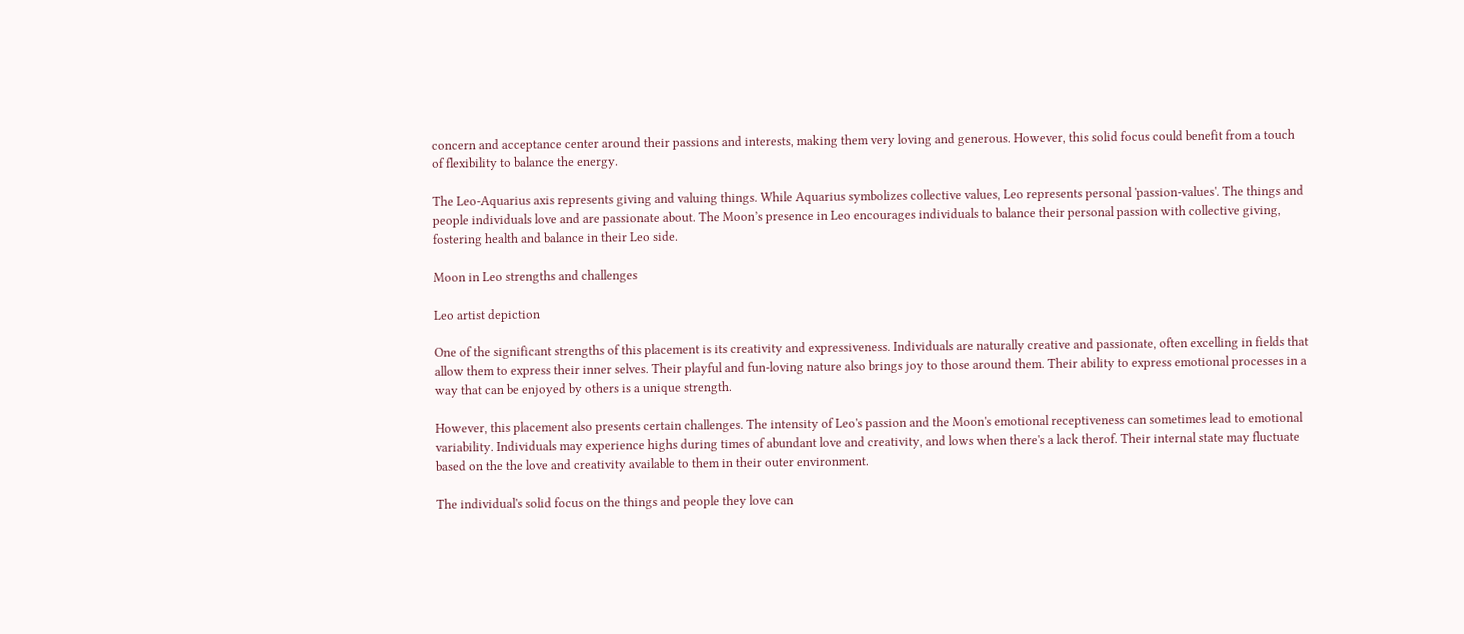concern and acceptance center around their passions and interests, making them very loving and generous. However, this solid focus could benefit from a touch of flexibility to balance the energy.

The Leo-Aquarius axis represents giving and valuing things. While Aquarius symbolizes collective values, Leo represents personal 'passion-values'. The things and people individuals love and are passionate about. The Moon’s presence in Leo encourages individuals to balance their personal passion with collective giving, fostering health and balance in their Leo side.

Moon in Leo strengths and challenges

Leo artist depiction

One of the significant strengths of this placement is its creativity and expressiveness. Individuals are naturally creative and passionate, often excelling in fields that allow them to express their inner selves. Their playful and fun-loving nature also brings joy to those around them. Their ability to express emotional processes in a way that can be enjoyed by others is a unique strength.

However, this placement also presents certain challenges. The intensity of Leo's passion and the Moon's emotional receptiveness can sometimes lead to emotional variability. Individuals may experience highs during times of abundant love and creativity, and lows when there's a lack therof. Their internal state may fluctuate based on the the love and creativity available to them in their outer environment.

The individual's solid focus on the things and people they love can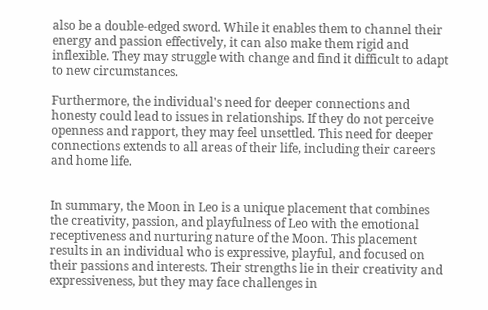also be a double-edged sword. While it enables them to channel their energy and passion effectively, it can also make them rigid and inflexible. They may struggle with change and find it difficult to adapt to new circumstances.

Furthermore, the individual's need for deeper connections and honesty could lead to issues in relationships. If they do not perceive openness and rapport, they may feel unsettled. This need for deeper connections extends to all areas of their life, including their careers and home life.


In summary, the Moon in Leo is a unique placement that combines the creativity, passion, and playfulness of Leo with the emotional receptiveness and nurturing nature of the Moon. This placement results in an individual who is expressive, playful, and focused on their passions and interests. Their strengths lie in their creativity and expressiveness, but they may face challenges in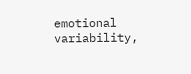emotional variability,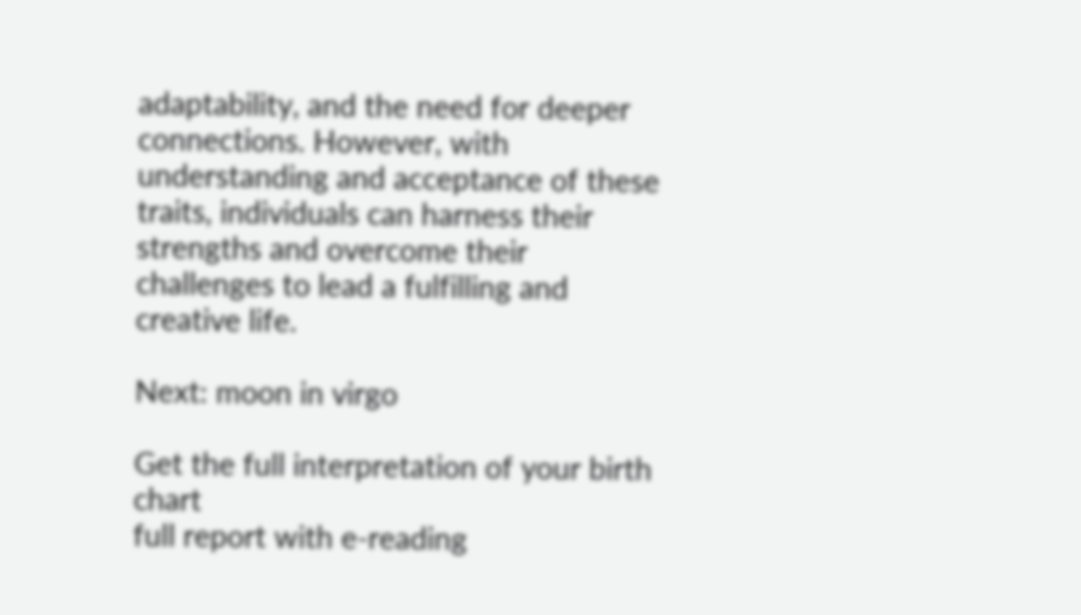adaptability, and the need for deeper connections. However, with understanding and acceptance of these traits, individuals can harness their strengths and overcome their challenges to lead a fulfilling and creative life.

Next: moon in virgo

Get the full interpretation of your birth chart
full report with e-reading